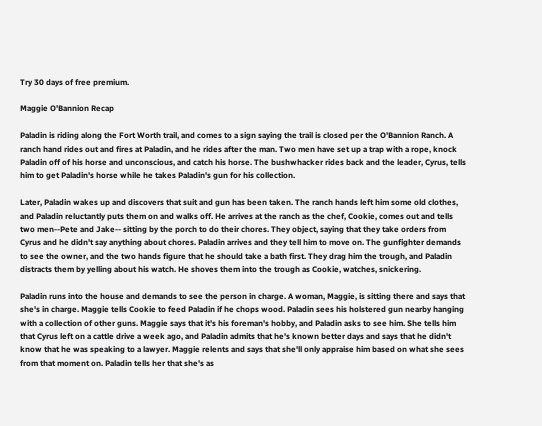Try 30 days of free premium.

Maggie O'Bannion Recap

Paladin is riding along the Fort Worth trail, and comes to a sign saying the trail is closed per the O'Bannion Ranch. A ranch hand rides out and fires at Paladin, and he rides after the man. Two men have set up a trap with a rope, knock Paladin off of his horse and unconscious, and catch his horse. The bushwhacker rides back and the leader, Cyrus, tells him to get Paladin's horse while he takes Paladin's gun for his collection.

Later, Paladin wakes up and discovers that suit and gun has been taken. The ranch hands left him some old clothes, and Paladin reluctantly puts them on and walks off. He arrives at the ranch as the chef, Cookie, comes out and tells two men--Pete and Jake-- sitting by the porch to do their chores. They object, saying that they take orders from Cyrus and he didn't say anything about chores. Paladin arrives and they tell him to move on. The gunfighter demands to see the owner, and the two hands figure that he should take a bath first. They drag him the trough, and Paladin distracts them by yelling about his watch. He shoves them into the trough as Cookie, watches, snickering.

Paladin runs into the house and demands to see the person in charge. A woman, Maggie, is sitting there and says that she's in charge. Maggie tells Cookie to feed Paladin if he chops wood. Paladin sees his holstered gun nearby hanging with a collection of other guns. Maggie says that it's his foreman's hobby, and Paladin asks to see him. She tells him that Cyrus left on a cattle drive a week ago, and Paladin admits that he's known better days and says that he didn't know that he was speaking to a lawyer. Maggie relents and says that she'll only appraise him based on what she sees from that moment on. Paladin tells her that she's as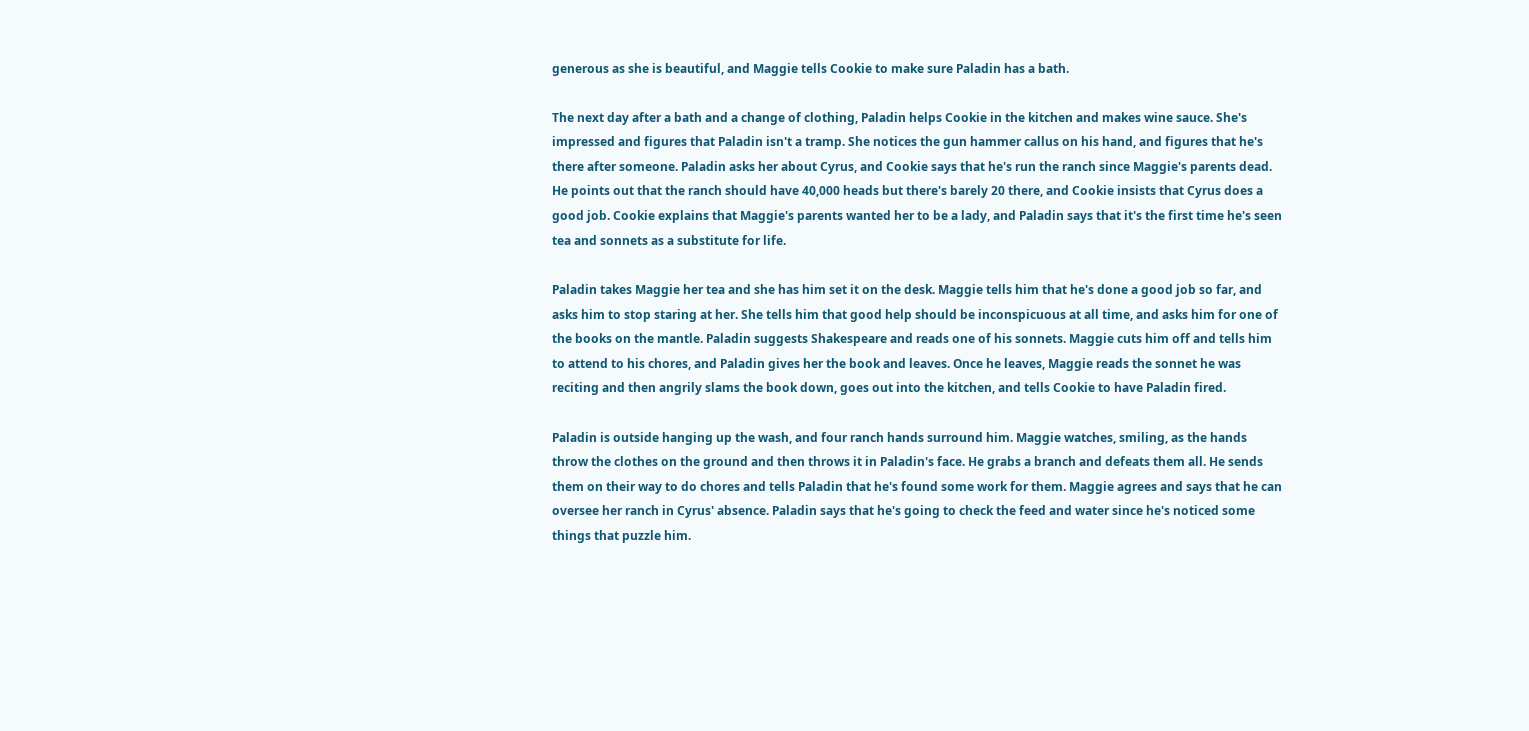generous as she is beautiful, and Maggie tells Cookie to make sure Paladin has a bath.

The next day after a bath and a change of clothing, Paladin helps Cookie in the kitchen and makes wine sauce. She's impressed and figures that Paladin isn't a tramp. She notices the gun hammer callus on his hand, and figures that he's there after someone. Paladin asks her about Cyrus, and Cookie says that he's run the ranch since Maggie's parents dead. He points out that the ranch should have 40,000 heads but there's barely 20 there, and Cookie insists that Cyrus does a good job. Cookie explains that Maggie's parents wanted her to be a lady, and Paladin says that it's the first time he's seen tea and sonnets as a substitute for life.

Paladin takes Maggie her tea and she has him set it on the desk. Maggie tells him that he's done a good job so far, and asks him to stop staring at her. She tells him that good help should be inconspicuous at all time, and asks him for one of the books on the mantle. Paladin suggests Shakespeare and reads one of his sonnets. Maggie cuts him off and tells him to attend to his chores, and Paladin gives her the book and leaves. Once he leaves, Maggie reads the sonnet he was reciting and then angrily slams the book down, goes out into the kitchen, and tells Cookie to have Paladin fired.

Paladin is outside hanging up the wash, and four ranch hands surround him. Maggie watches, smiling, as the hands throw the clothes on the ground and then throws it in Paladin's face. He grabs a branch and defeats them all. He sends them on their way to do chores and tells Paladin that he's found some work for them. Maggie agrees and says that he can oversee her ranch in Cyrus' absence. Paladin says that he's going to check the feed and water since he's noticed some things that puzzle him.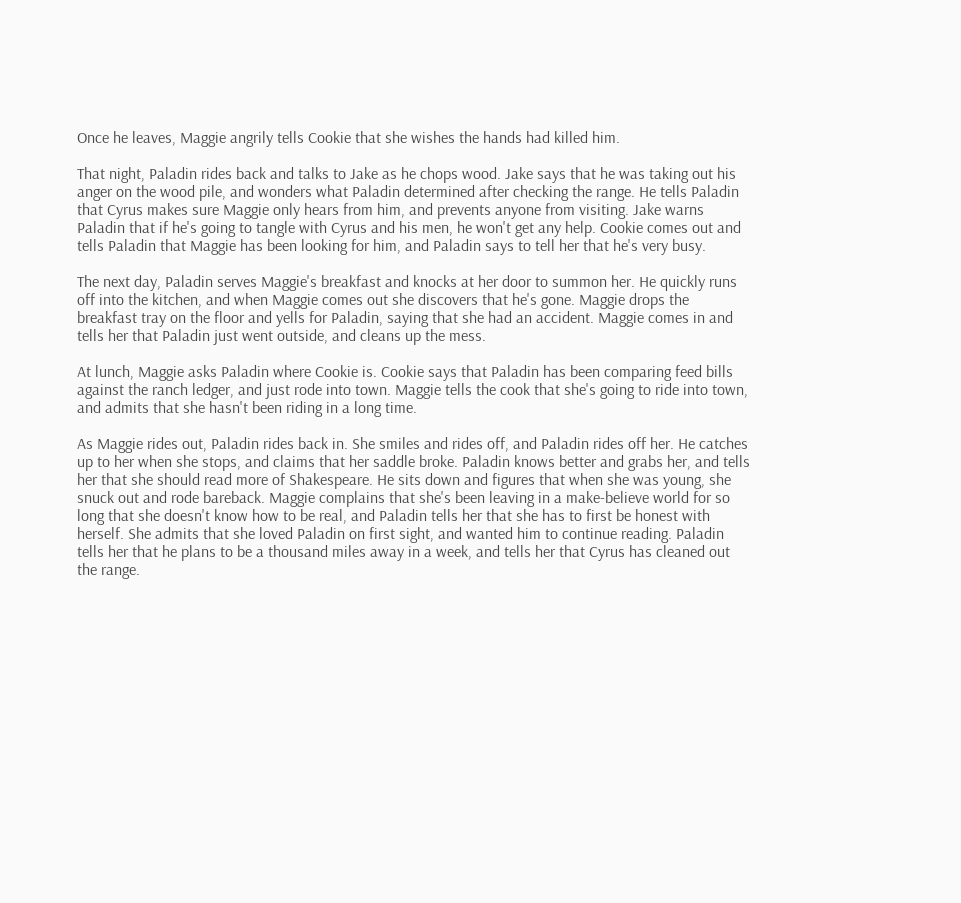Once he leaves, Maggie angrily tells Cookie that she wishes the hands had killed him.

That night, Paladin rides back and talks to Jake as he chops wood. Jake says that he was taking out his anger on the wood pile, and wonders what Paladin determined after checking the range. He tells Paladin that Cyrus makes sure Maggie only hears from him, and prevents anyone from visiting. Jake warns Paladin that if he's going to tangle with Cyrus and his men, he won't get any help. Cookie comes out and tells Paladin that Maggie has been looking for him, and Paladin says to tell her that he's very busy.

The next day, Paladin serves Maggie's breakfast and knocks at her door to summon her. He quickly runs off into the kitchen, and when Maggie comes out she discovers that he's gone. Maggie drops the breakfast tray on the floor and yells for Paladin, saying that she had an accident. Maggie comes in and tells her that Paladin just went outside, and cleans up the mess.

At lunch, Maggie asks Paladin where Cookie is. Cookie says that Paladin has been comparing feed bills against the ranch ledger, and just rode into town. Maggie tells the cook that she's going to ride into town, and admits that she hasn't been riding in a long time.

As Maggie rides out, Paladin rides back in. She smiles and rides off, and Paladin rides off her. He catches up to her when she stops, and claims that her saddle broke. Paladin knows better and grabs her, and tells her that she should read more of Shakespeare. He sits down and figures that when she was young, she snuck out and rode bareback. Maggie complains that she's been leaving in a make-believe world for so long that she doesn't know how to be real, and Paladin tells her that she has to first be honest with herself. She admits that she loved Paladin on first sight, and wanted him to continue reading. Paladin tells her that he plans to be a thousand miles away in a week, and tells her that Cyrus has cleaned out the range.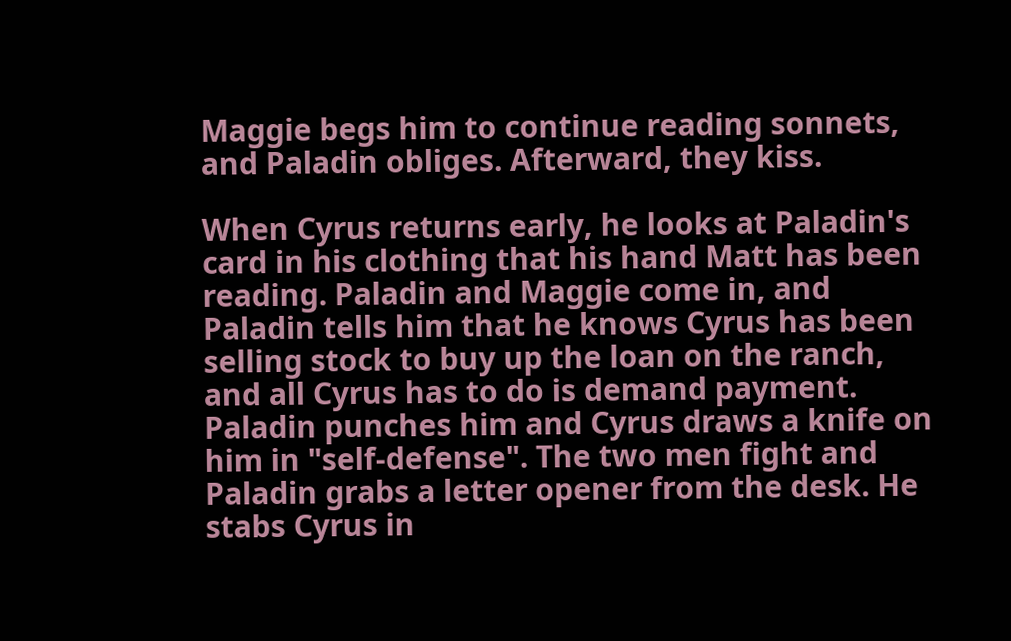Maggie begs him to continue reading sonnets, and Paladin obliges. Afterward, they kiss.

When Cyrus returns early, he looks at Paladin's card in his clothing that his hand Matt has been reading. Paladin and Maggie come in, and Paladin tells him that he knows Cyrus has been selling stock to buy up the loan on the ranch, and all Cyrus has to do is demand payment. Paladin punches him and Cyrus draws a knife on him in "self-defense". The two men fight and Paladin grabs a letter opener from the desk. He stabs Cyrus in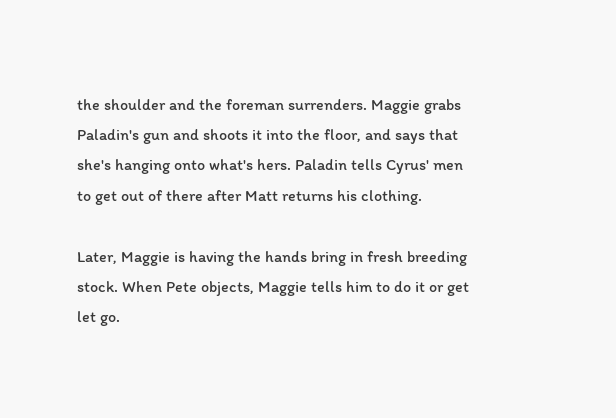the shoulder and the foreman surrenders. Maggie grabs Paladin's gun and shoots it into the floor, and says that she's hanging onto what's hers. Paladin tells Cyrus' men to get out of there after Matt returns his clothing.

Later, Maggie is having the hands bring in fresh breeding stock. When Pete objects, Maggie tells him to do it or get let go.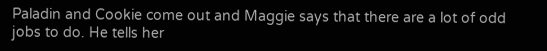Paladin and Cookie come out and Maggie says that there are a lot of odd jobs to do. He tells her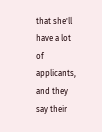that she'll have a lot of applicants, and they say their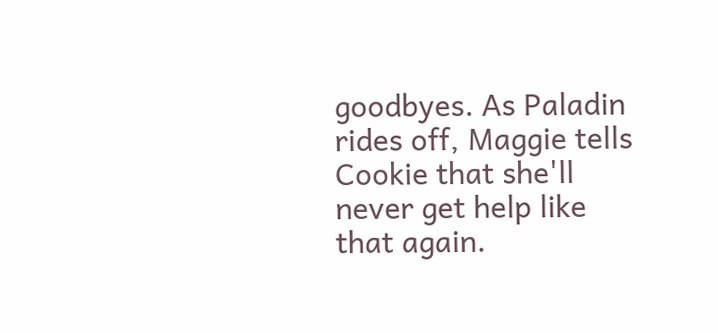goodbyes. As Paladin rides off, Maggie tells Cookie that she'll never get help like that again.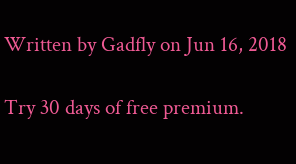Written by Gadfly on Jun 16, 2018

Try 30 days of free premium.